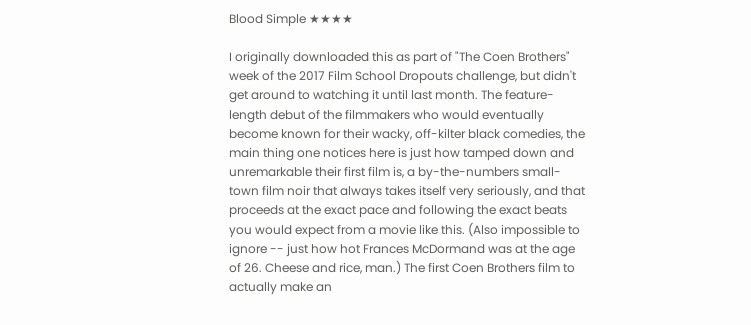Blood Simple ★★★★

I originally downloaded this as part of "The Coen Brothers" week of the 2017 Film School Dropouts challenge, but didn't get around to watching it until last month. The feature-length debut of the filmmakers who would eventually become known for their wacky, off-kilter black comedies, the main thing one notices here is just how tamped down and unremarkable their first film is, a by-the-numbers small-town film noir that always takes itself very seriously, and that proceeds at the exact pace and following the exact beats you would expect from a movie like this. (Also impossible to ignore -- just how hot Frances McDormand was at the age of 26. Cheese and rice, man.) The first Coen Brothers film to actually make an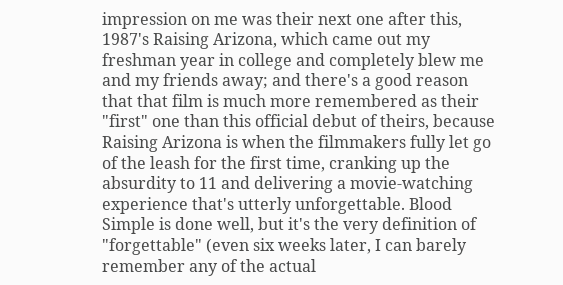impression on me was their next one after this, 1987's Raising Arizona, which came out my freshman year in college and completely blew me and my friends away; and there's a good reason that that film is much more remembered as their "first" one than this official debut of theirs, because Raising Arizona is when the filmmakers fully let go of the leash for the first time, cranking up the absurdity to 11 and delivering a movie-watching experience that's utterly unforgettable. Blood Simple is done well, but it's the very definition of "forgettable" (even six weeks later, I can barely remember any of the actual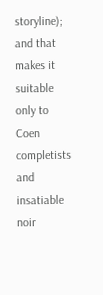storyline); and that makes it suitable only to Coen completists and insatiable noir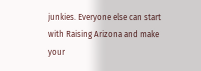junkies. Everyone else can start with Raising Arizona and make your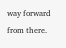way forward from there.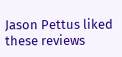Jason Pettus liked these reviews